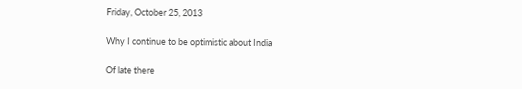Friday, October 25, 2013

Why I continue to be optimistic about India

Of late there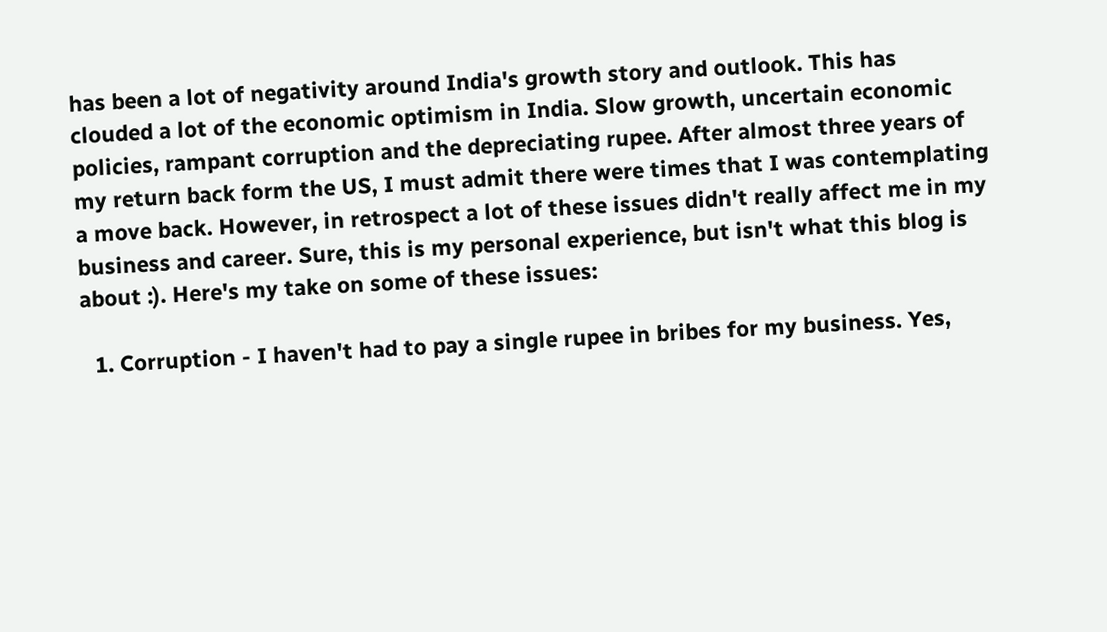has been a lot of negativity around India's growth story and outlook. This has clouded a lot of the economic optimism in India. Slow growth, uncertain economic policies, rampant corruption and the depreciating rupee. After almost three years of my return back form the US, I must admit there were times that I was contemplating a move back. However, in retrospect a lot of these issues didn't really affect me in my business and career. Sure, this is my personal experience, but isn't what this blog is about :). Here's my take on some of these issues:

  1. Corruption - I haven't had to pay a single rupee in bribes for my business. Yes,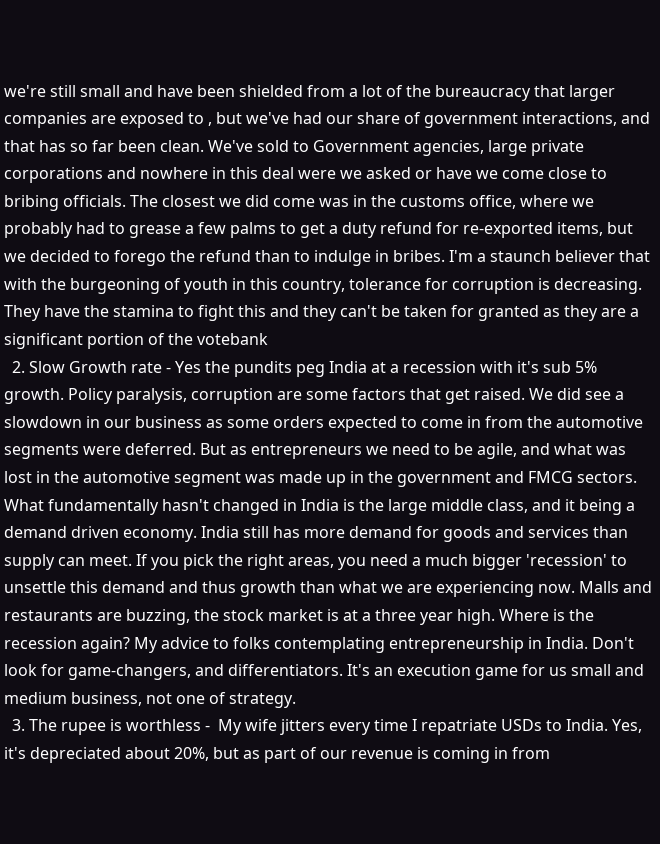we're still small and have been shielded from a lot of the bureaucracy that larger companies are exposed to , but we've had our share of government interactions, and that has so far been clean. We've sold to Government agencies, large private corporations and nowhere in this deal were we asked or have we come close to bribing officials. The closest we did come was in the customs office, where we probably had to grease a few palms to get a duty refund for re-exported items, but we decided to forego the refund than to indulge in bribes. I'm a staunch believer that with the burgeoning of youth in this country, tolerance for corruption is decreasing. They have the stamina to fight this and they can't be taken for granted as they are a significant portion of the votebank
  2. Slow Growth rate - Yes the pundits peg India at a recession with it's sub 5% growth. Policy paralysis, corruption are some factors that get raised. We did see a slowdown in our business as some orders expected to come in from the automotive segments were deferred. But as entrepreneurs we need to be agile, and what was lost in the automotive segment was made up in the government and FMCG sectors. What fundamentally hasn't changed in India is the large middle class, and it being a demand driven economy. India still has more demand for goods and services than supply can meet. If you pick the right areas, you need a much bigger 'recession' to unsettle this demand and thus growth than what we are experiencing now. Malls and restaurants are buzzing, the stock market is at a three year high. Where is the recession again? My advice to folks contemplating entrepreneurship in India. Don't look for game-changers, and differentiators. It's an execution game for us small and medium business, not one of strategy.
  3. The rupee is worthless -  My wife jitters every time I repatriate USDs to India. Yes, it's depreciated about 20%, but as part of our revenue is coming in from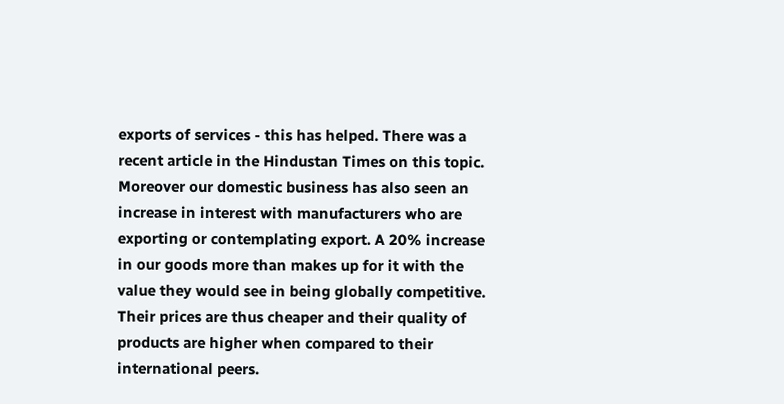exports of services - this has helped. There was a recent article in the Hindustan Times on this topic. Moreover our domestic business has also seen an increase in interest with manufacturers who are exporting or contemplating export. A 20% increase in our goods more than makes up for it with the value they would see in being globally competitive. Their prices are thus cheaper and their quality of products are higher when compared to their international peers.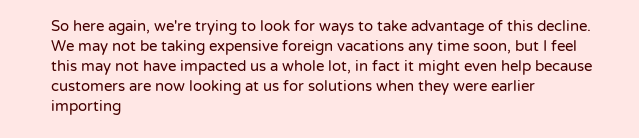So here again, we're trying to look for ways to take advantage of this decline. We may not be taking expensive foreign vacations any time soon, but I feel this may not have impacted us a whole lot, in fact it might even help because customers are now looking at us for solutions when they were earlier importing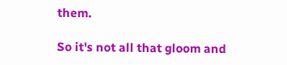them.

So it's not all that gloom and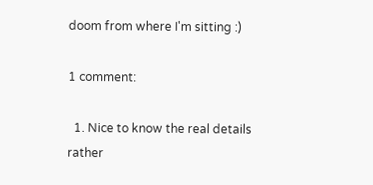doom from where I'm sitting :)

1 comment:

  1. Nice to know the real details rather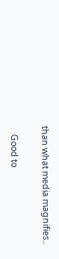than what media magnifies..

    Good to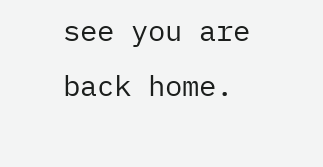see you are back home.